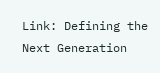Link: Defining the Next Generation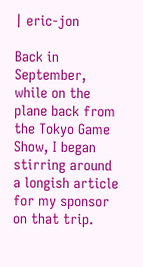| eric-jon

Back in September, while on the plane back from the Tokyo Game Show, I began stirring around a longish article for my sponsor on that trip.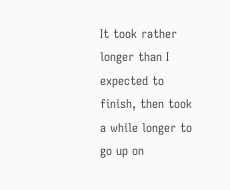It took rather longer than I expected to finish, then took a while longer to go up on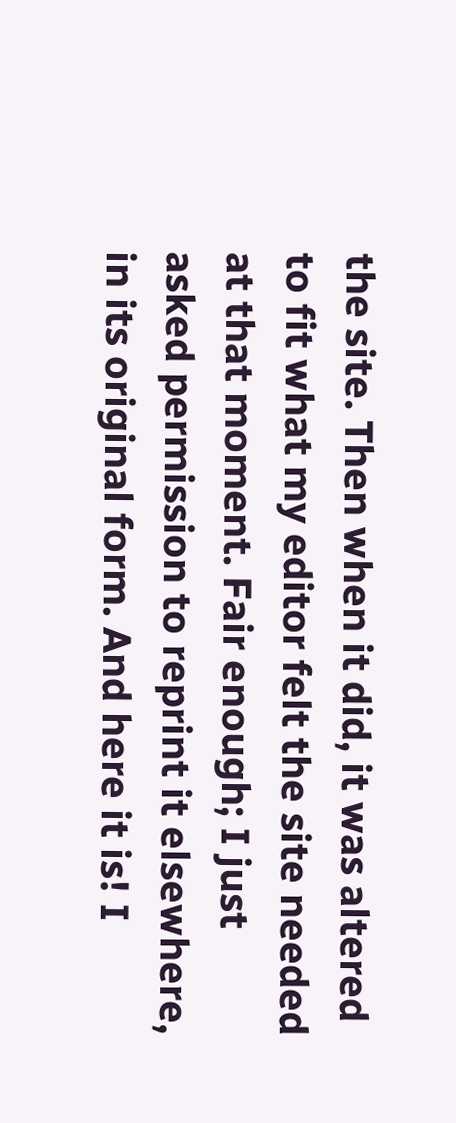the site. Then when it did, it was altered to fit what my editor felt the site needed at that moment. Fair enough; I just asked permission to reprint it elsewhere, in its original form. And here it is! I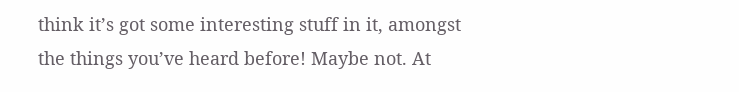think it’s got some interesting stuff in it, amongst the things you’ve heard before! Maybe not. At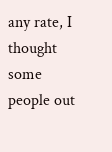any rate, I thought some people out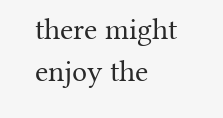there might enjoy the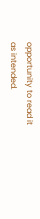opportunity to read it as intended.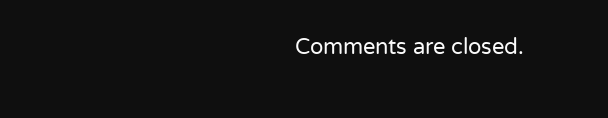Comments are closed.